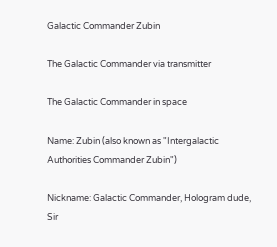Galactic Commander Zubin

The Galactic Commander via transmitter

The Galactic Commander in space

Name: Zubin (also known as "Intergalactic Authorities Commander Zubin")

Nickname: Galactic Commander, Hologram dude, Sir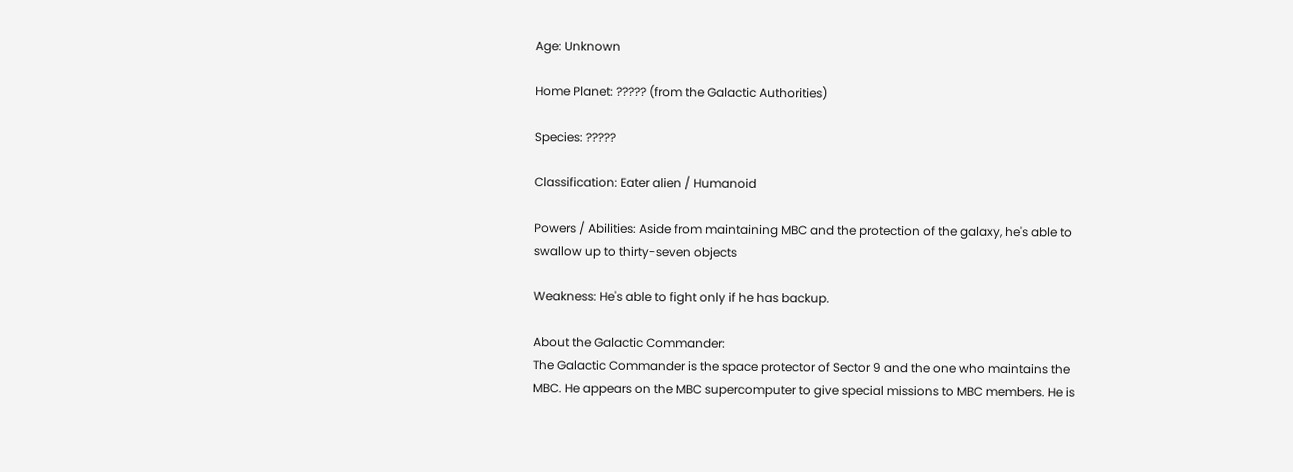Age: Unknown

Home Planet: ????? (from the Galactic Authorities)

Species: ?????

Classification: Eater alien / Humanoid

Powers / Abilities: Aside from maintaining MBC and the protection of the galaxy, he's able to swallow up to thirty-seven objects

Weakness: He's able to fight only if he has backup.

About the Galactic Commander:
The Galactic Commander is the space protector of Sector 9 and the one who maintains the MBC. He appears on the MBC supercomputer to give special missions to MBC members. He is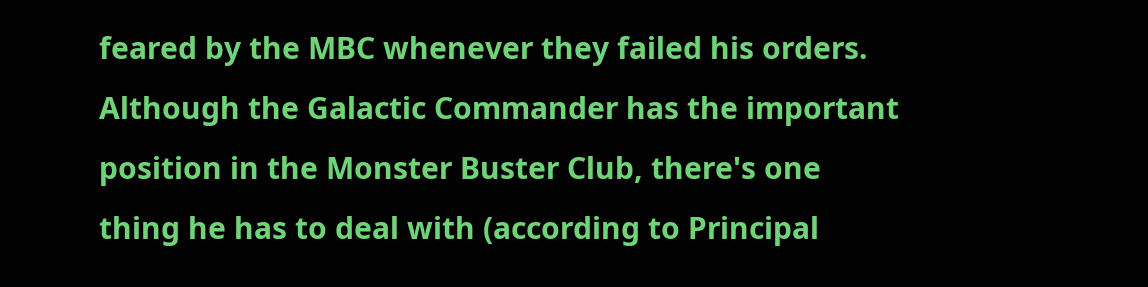feared by the MBC whenever they failed his orders. Although the Galactic Commander has the important position in the Monster Buster Club, there's one thing he has to deal with (according to Principal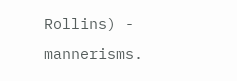Rollins) - mannerisms.